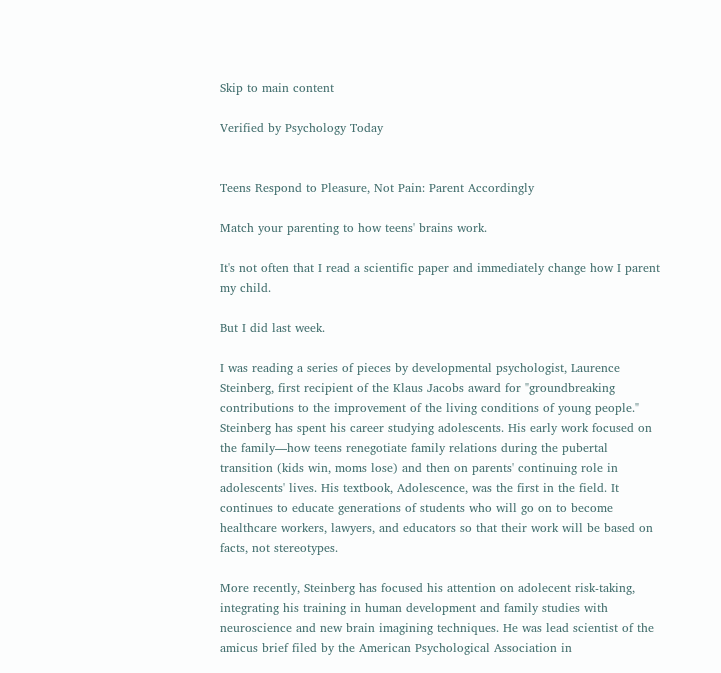Skip to main content

Verified by Psychology Today


Teens Respond to Pleasure, Not Pain: Parent Accordingly

Match your parenting to how teens' brains work.

It's not often that I read a scientific paper and immediately change how I parent my child.

But I did last week.

I was reading a series of pieces by developmental psychologist, Laurence Steinberg, first recipient of the Klaus Jacobs award for "groundbreaking contributions to the improvement of the living conditions of young people." Steinberg has spent his career studying adolescents. His early work focused on the family—how teens renegotiate family relations during the pubertal transition (kids win, moms lose) and then on parents' continuing role in adolescents' lives. His textbook, Adolescence, was the first in the field. It continues to educate generations of students who will go on to become healthcare workers, lawyers, and educators so that their work will be based on facts, not stereotypes.

More recently, Steinberg has focused his attention on adolecent risk-taking, integrating his training in human development and family studies with neuroscience and new brain imagining techniques. He was lead scientist of the amicus brief filed by the American Psychological Association in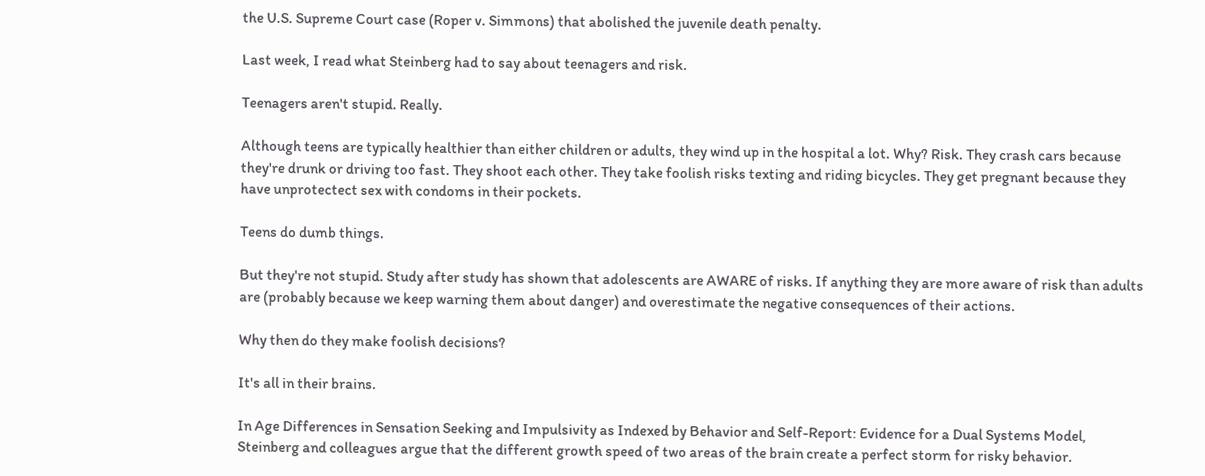the U.S. Supreme Court case (Roper v. Simmons) that abolished the juvenile death penalty.

Last week, I read what Steinberg had to say about teenagers and risk.

Teenagers aren't stupid. Really.

Although teens are typically healthier than either children or adults, they wind up in the hospital a lot. Why? Risk. They crash cars because they're drunk or driving too fast. They shoot each other. They take foolish risks texting and riding bicycles. They get pregnant because they have unprotectect sex with condoms in their pockets.

Teens do dumb things.

But they're not stupid. Study after study has shown that adolescents are AWARE of risks. If anything they are more aware of risk than adults are (probably because we keep warning them about danger) and overestimate the negative consequences of their actions.

Why then do they make foolish decisions?

It's all in their brains.

In Age Differences in Sensation Seeking and Impulsivity as Indexed by Behavior and Self-Report: Evidence for a Dual Systems Model, Steinberg and colleagues argue that the different growth speed of two areas of the brain create a perfect storm for risky behavior.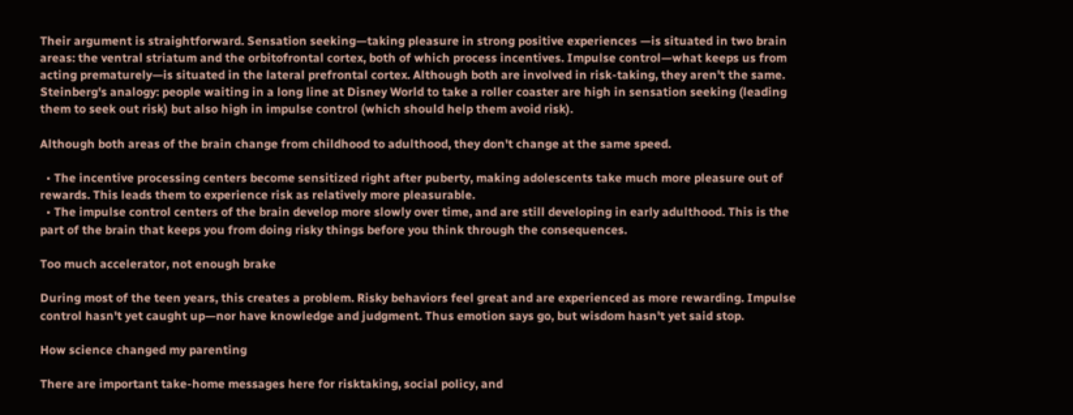Their argument is straightforward. Sensation seeking—taking pleasure in strong positive experiences —is situated in two brain areas: the ventral striatum and the orbitofrontal cortex, both of which process incentives. Impulse control—what keeps us from acting prematurely—is situated in the lateral prefrontal cortex. Although both are involved in risk-taking, they aren't the same. Steinberg's analogy: people waiting in a long line at Disney World to take a roller coaster are high in sensation seeking (leading them to seek out risk) but also high in impulse control (which should help them avoid risk).

Although both areas of the brain change from childhood to adulthood, they don't change at the same speed.

  • The incentive processing centers become sensitized right after puberty, making adolescents take much more pleasure out of rewards. This leads them to experience risk as relatively more pleasurable.
  • The impulse control centers of the brain develop more slowly over time, and are still developing in early adulthood. This is the part of the brain that keeps you from doing risky things before you think through the consequences.

Too much accelerator, not enough brake

During most of the teen years, this creates a problem. Risky behaviors feel great and are experienced as more rewarding. Impulse control hasn't yet caught up—nor have knowledge and judgment. Thus emotion says go, but wisdom hasn't yet said stop.

How science changed my parenting

There are important take-home messages here for risktaking, social policy, and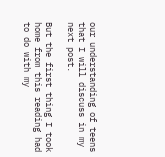our understanding of teens that I will discuss in my next post.

But the first thing I took home from this reading had to do with my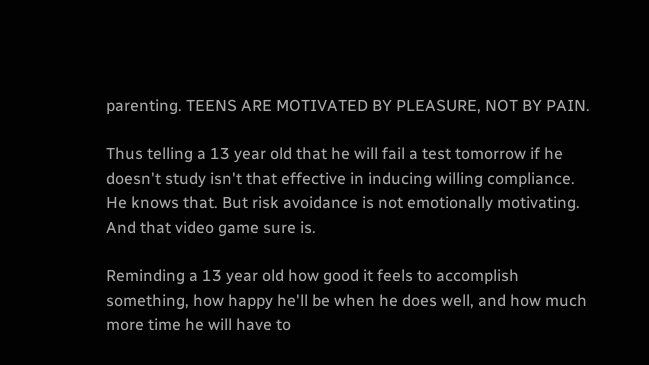parenting. TEENS ARE MOTIVATED BY PLEASURE, NOT BY PAIN.

Thus telling a 13 year old that he will fail a test tomorrow if he doesn't study isn't that effective in inducing willing compliance. He knows that. But risk avoidance is not emotionally motivating. And that video game sure is.

Reminding a 13 year old how good it feels to accomplish something, how happy he'll be when he does well, and how much more time he will have to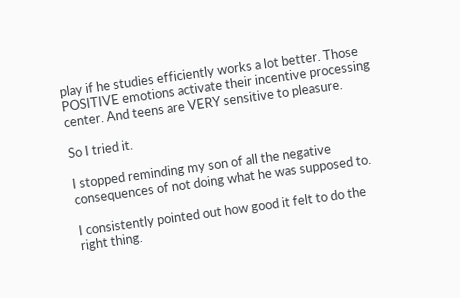play if he studies efficiently works a lot better. Those POSITIVE emotions activate their incentive processing center. And teens are VERY sensitive to pleasure.

So I tried it.

I stopped reminding my son of all the negative consequences of not doing what he was supposed to.

I consistently pointed out how good it felt to do the right thing.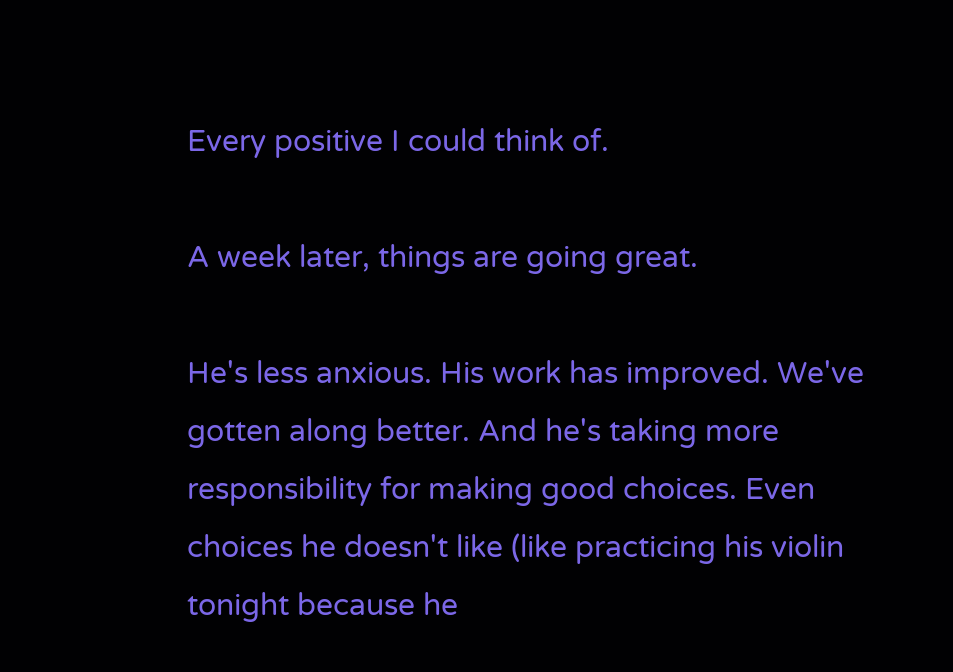Every positive I could think of.

A week later, things are going great.

He's less anxious. His work has improved. We've gotten along better. And he's taking more responsibility for making good choices. Even choices he doesn't like (like practicing his violin tonight because he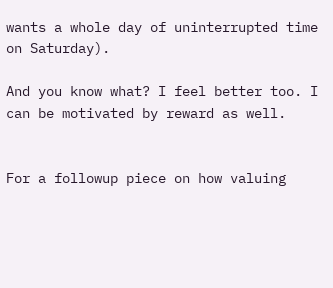wants a whole day of uninterrupted time on Saturday).

And you know what? I feel better too. I can be motivated by reward as well.


For a followup piece on how valuing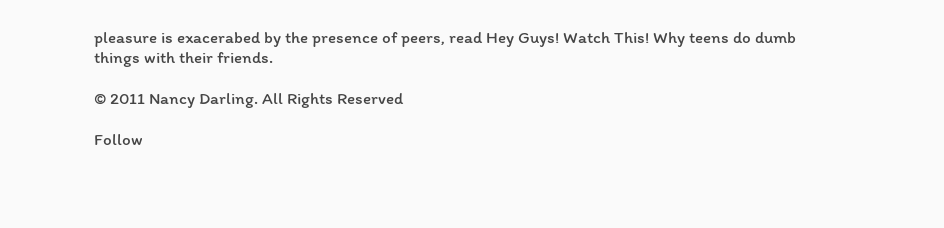pleasure is exacerabed by the presence of peers, read Hey Guys! Watch This! Why teens do dumb things with their friends.

© 2011 Nancy Darling. All Rights Reserved

Follow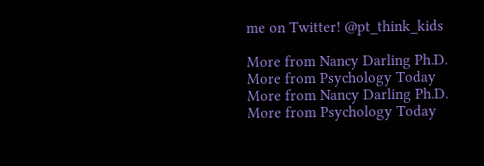me on Twitter! @pt_think_kids

More from Nancy Darling Ph.D.
More from Psychology Today
More from Nancy Darling Ph.D.
More from Psychology Today